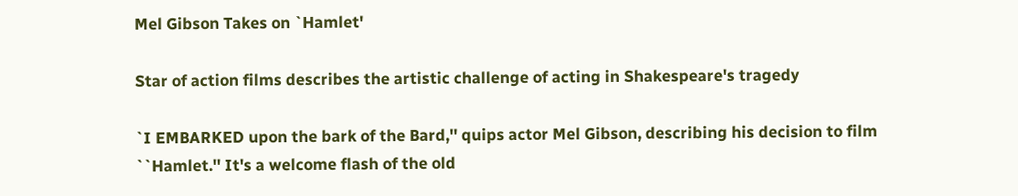Mel Gibson Takes on `Hamlet'

Star of action films describes the artistic challenge of acting in Shakespeare's tragedy

`I EMBARKED upon the bark of the Bard,'' quips actor Mel Gibson, describing his decision to film ``Hamlet.'' It's a welcome flash of the old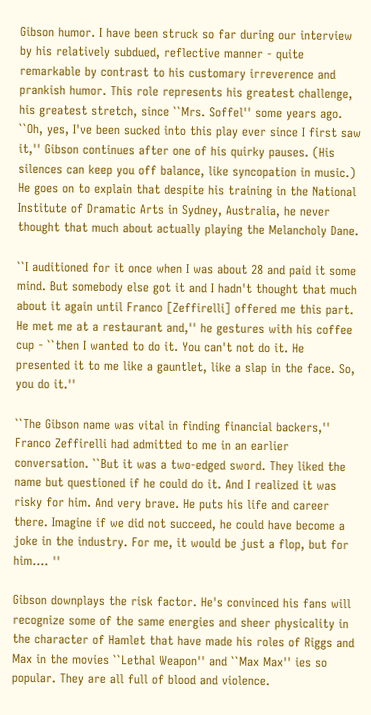Gibson humor. I have been struck so far during our interview by his relatively subdued, reflective manner - quite remarkable by contrast to his customary irreverence and prankish humor. This role represents his greatest challenge, his greatest stretch, since ``Mrs. Soffel'' some years ago. ``Oh, yes, I've been sucked into this play ever since I first saw it,'' Gibson continues after one of his quirky pauses. (His silences can keep you off balance, like syncopation in music.) He goes on to explain that despite his training in the National Institute of Dramatic Arts in Sydney, Australia, he never thought that much about actually playing the Melancholy Dane.

``I auditioned for it once when I was about 28 and paid it some mind. But somebody else got it and I hadn't thought that much about it again until Franco [Zeffirelli] offered me this part. He met me at a restaurant and,'' he gestures with his coffee cup - ``then I wanted to do it. You can't not do it. He presented it to me like a gauntlet, like a slap in the face. So, you do it.''

``The Gibson name was vital in finding financial backers,'' Franco Zeffirelli had admitted to me in an earlier conversation. ``But it was a two-edged sword. They liked the name but questioned if he could do it. And I realized it was risky for him. And very brave. He puts his life and career there. Imagine if we did not succeed, he could have become a joke in the industry. For me, it would be just a flop, but for him.... ''

Gibson downplays the risk factor. He's convinced his fans will recognize some of the same energies and sheer physicality in the character of Hamlet that have made his roles of Riggs and Max in the movies ``Lethal Weapon'' and ``Max Max'' ies so popular. They are all full of blood and violence.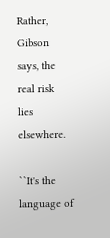Rather, Gibson says, the real risk lies elsewhere.

``It's the language of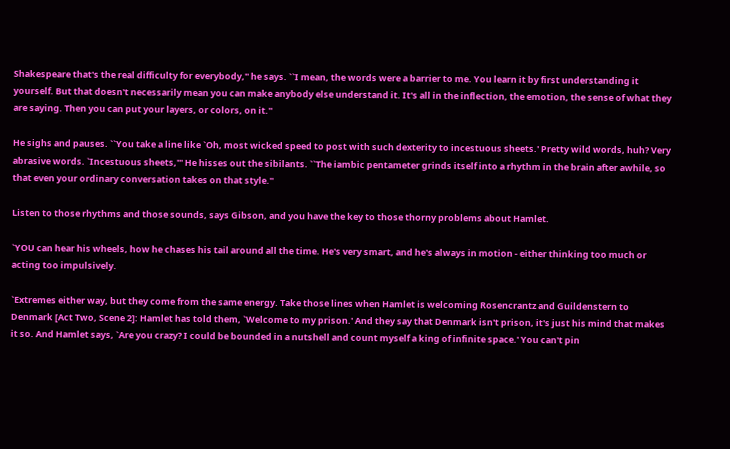Shakespeare that's the real difficulty for everybody,'' he says. ``I mean, the words were a barrier to me. You learn it by first understanding it yourself. But that doesn't necessarily mean you can make anybody else understand it. It's all in the inflection, the emotion, the sense of what they are saying. Then you can put your layers, or colors, on it.''

He sighs and pauses. ``You take a line like `Oh, most wicked speed to post with such dexterity to incestuous sheets.' Pretty wild words, huh? Very abrasive words. `Incestuous sheets,''' He hisses out the sibilants. ``The iambic pentameter grinds itself into a rhythm in the brain after awhile, so that even your ordinary conversation takes on that style.''

Listen to those rhythms and those sounds, says Gibson, and you have the key to those thorny problems about Hamlet.

`YOU can hear his wheels, how he chases his tail around all the time. He's very smart, and he's always in motion - either thinking too much or acting too impulsively.

`Extremes either way, but they come from the same energy. Take those lines when Hamlet is welcoming Rosencrantz and Guildenstern to Denmark [Act Two, Scene 2]: Hamlet has told them, `Welcome to my prison.' And they say that Denmark isn't prison, it's just his mind that makes it so. And Hamlet says, `Are you crazy? I could be bounded in a nutshell and count myself a king of infinite space.' You can't pin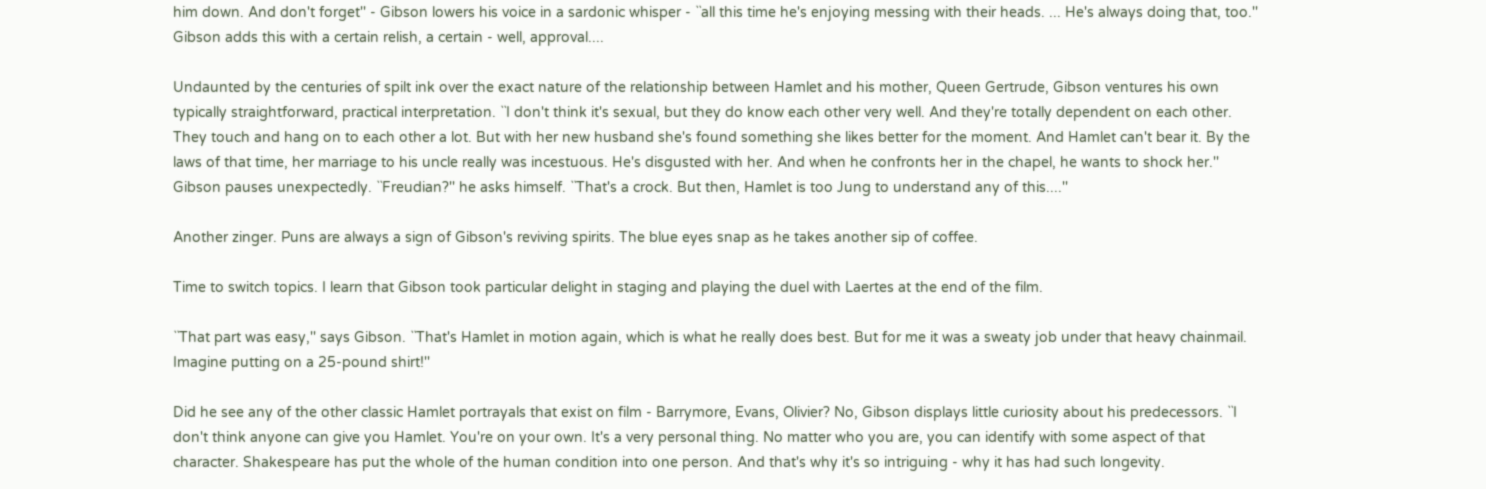him down. And don't forget'' - Gibson lowers his voice in a sardonic whisper - ``all this time he's enjoying messing with their heads. ... He's always doing that, too.'' Gibson adds this with a certain relish, a certain - well, approval....

Undaunted by the centuries of spilt ink over the exact nature of the relationship between Hamlet and his mother, Queen Gertrude, Gibson ventures his own typically straightforward, practical interpretation. ``I don't think it's sexual, but they do know each other very well. And they're totally dependent on each other. They touch and hang on to each other a lot. But with her new husband she's found something she likes better for the moment. And Hamlet can't bear it. By the laws of that time, her marriage to his uncle really was incestuous. He's disgusted with her. And when he confronts her in the chapel, he wants to shock her.'' Gibson pauses unexpectedly. ``Freudian?'' he asks himself. ``That's a crock. But then, Hamlet is too Jung to understand any of this....''

Another zinger. Puns are always a sign of Gibson's reviving spirits. The blue eyes snap as he takes another sip of coffee.

Time to switch topics. I learn that Gibson took particular delight in staging and playing the duel with Laertes at the end of the film.

``That part was easy,'' says Gibson. ``That's Hamlet in motion again, which is what he really does best. But for me it was a sweaty job under that heavy chainmail. Imagine putting on a 25-pound shirt!''

Did he see any of the other classic Hamlet portrayals that exist on film - Barrymore, Evans, Olivier? No, Gibson displays little curiosity about his predecessors. ``I don't think anyone can give you Hamlet. You're on your own. It's a very personal thing. No matter who you are, you can identify with some aspect of that character. Shakespeare has put the whole of the human condition into one person. And that's why it's so intriguing - why it has had such longevity.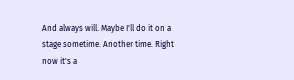And always will. Maybe I'll do it on a stage sometime. Another time. Right now it's a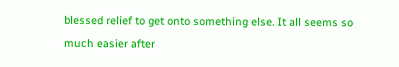blessed relief to get onto something else. It all seems so much easier after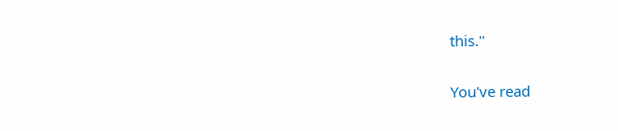this.''

You've read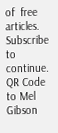of  free articles. Subscribe to continue.
QR Code to Mel Gibson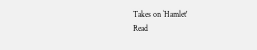Takes on `Hamlet'
Read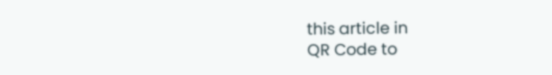this article in
QR Code to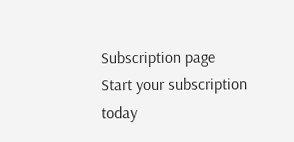Subscription page
Start your subscription today